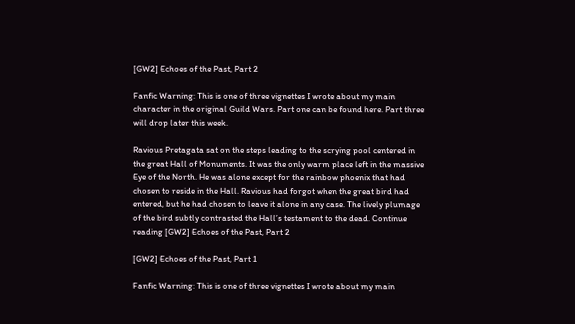[GW2] Echoes of the Past, Part 2

Fanfic Warning: This is one of three vignettes I wrote about my main character in the original Guild Wars. Part one can be found here. Part three will drop later this week.

Ravious Pretagata sat on the steps leading to the scrying pool centered in the great Hall of Monuments. It was the only warm place left in the massive Eye of the North. He was alone except for the rainbow phoenix that had chosen to reside in the Hall. Ravious had forgot when the great bird had entered, but he had chosen to leave it alone in any case. The lively plumage of the bird subtly contrasted the Hall’s testament to the dead. Continue reading [GW2] Echoes of the Past, Part 2

[GW2] Echoes of the Past, Part 1

Fanfic Warning: This is one of three vignettes I wrote about my main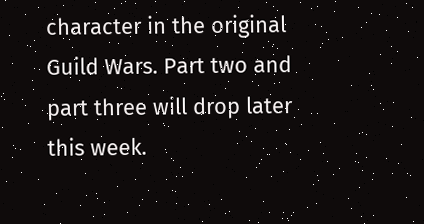character in the original Guild Wars. Part two and part three will drop later this week.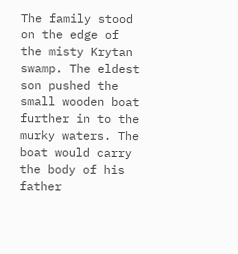The family stood on the edge of the misty Krytan swamp. The eldest son pushed the small wooden boat further in to the murky waters. The boat would carry the body of his father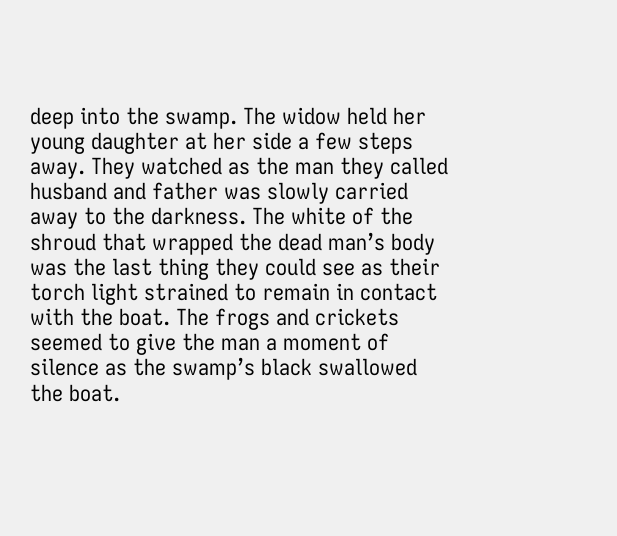deep into the swamp. The widow held her young daughter at her side a few steps away. They watched as the man they called husband and father was slowly carried away to the darkness. The white of the shroud that wrapped the dead man’s body was the last thing they could see as their torch light strained to remain in contact with the boat. The frogs and crickets seemed to give the man a moment of silence as the swamp’s black swallowed the boat.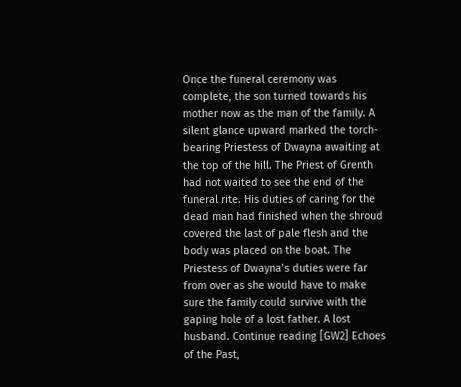Once the funeral ceremony was complete, the son turned towards his mother now as the man of the family. A silent glance upward marked the torch-bearing Priestess of Dwayna awaiting at the top of the hill. The Priest of Grenth had not waited to see the end of the funeral rite. His duties of caring for the dead man had finished when the shroud covered the last of pale flesh and the body was placed on the boat. The Priestess of Dwayna’s duties were far from over as she would have to make sure the family could survive with the gaping hole of a lost father. A lost husband. Continue reading [GW2] Echoes of the Past,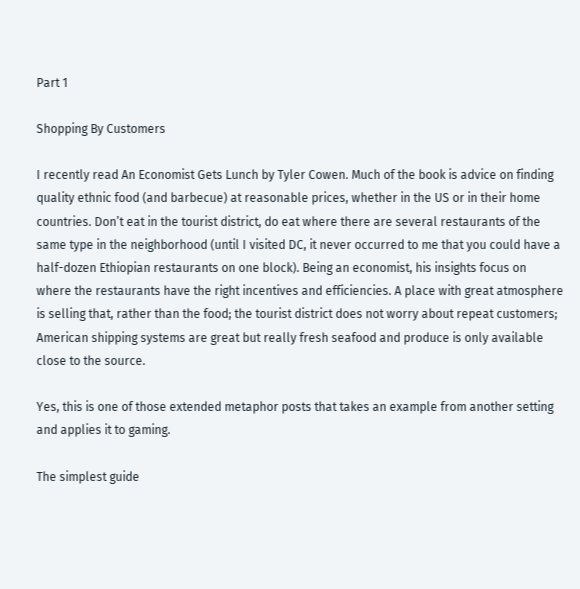Part 1

Shopping By Customers

I recently read An Economist Gets Lunch by Tyler Cowen. Much of the book is advice on finding quality ethnic food (and barbecue) at reasonable prices, whether in the US or in their home countries. Don’t eat in the tourist district, do eat where there are several restaurants of the same type in the neighborhood (until I visited DC, it never occurred to me that you could have a half-dozen Ethiopian restaurants on one block). Being an economist, his insights focus on where the restaurants have the right incentives and efficiencies. A place with great atmosphere is selling that, rather than the food; the tourist district does not worry about repeat customers; American shipping systems are great but really fresh seafood and produce is only available close to the source.

Yes, this is one of those extended metaphor posts that takes an example from another setting and applies it to gaming.

The simplest guide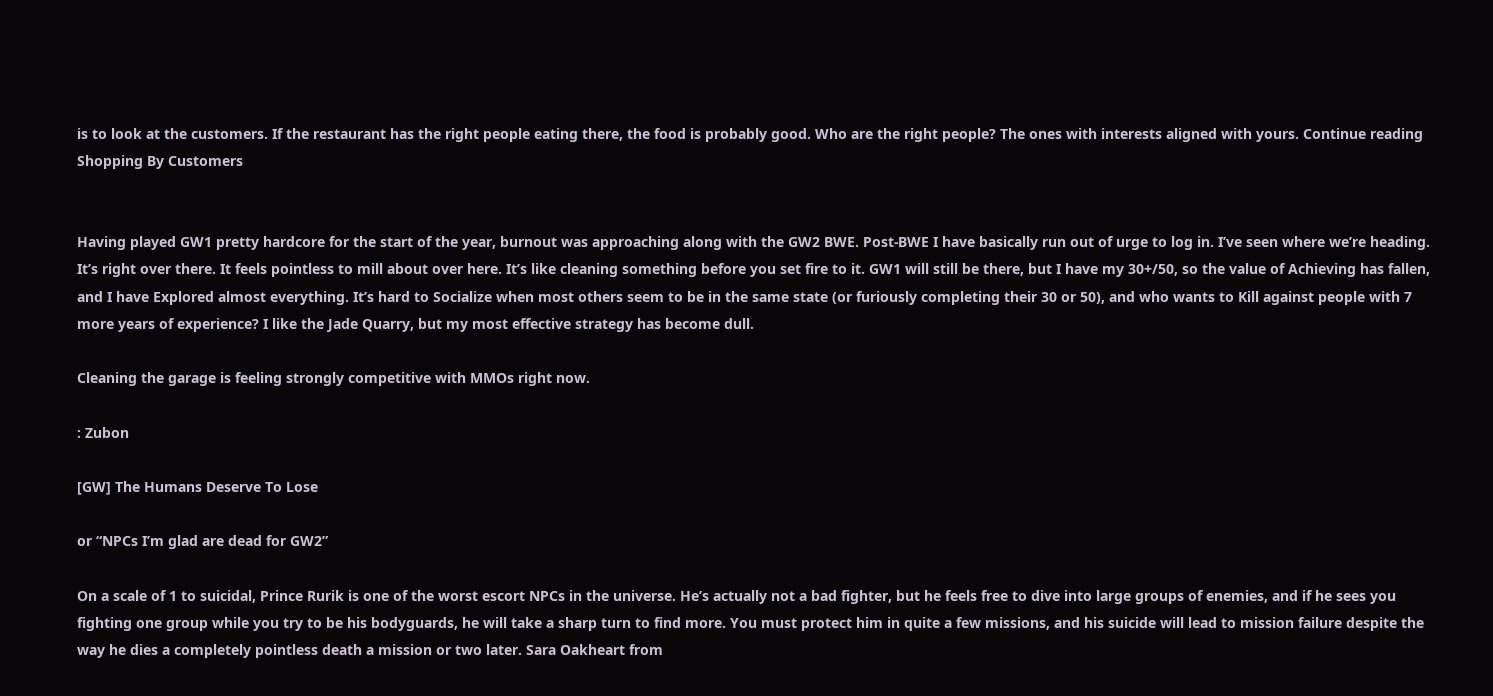is to look at the customers. If the restaurant has the right people eating there, the food is probably good. Who are the right people? The ones with interests aligned with yours. Continue reading Shopping By Customers


Having played GW1 pretty hardcore for the start of the year, burnout was approaching along with the GW2 BWE. Post-BWE I have basically run out of urge to log in. I’ve seen where we’re heading. It’s right over there. It feels pointless to mill about over here. It’s like cleaning something before you set fire to it. GW1 will still be there, but I have my 30+/50, so the value of Achieving has fallen, and I have Explored almost everything. It’s hard to Socialize when most others seem to be in the same state (or furiously completing their 30 or 50), and who wants to Kill against people with 7 more years of experience? I like the Jade Quarry, but my most effective strategy has become dull.

Cleaning the garage is feeling strongly competitive with MMOs right now.

: Zubon

[GW] The Humans Deserve To Lose

or “NPCs I’m glad are dead for GW2”

On a scale of 1 to suicidal, Prince Rurik is one of the worst escort NPCs in the universe. He’s actually not a bad fighter, but he feels free to dive into large groups of enemies, and if he sees you fighting one group while you try to be his bodyguards, he will take a sharp turn to find more. You must protect him in quite a few missions, and his suicide will lead to mission failure despite the way he dies a completely pointless death a mission or two later. Sara Oakheart from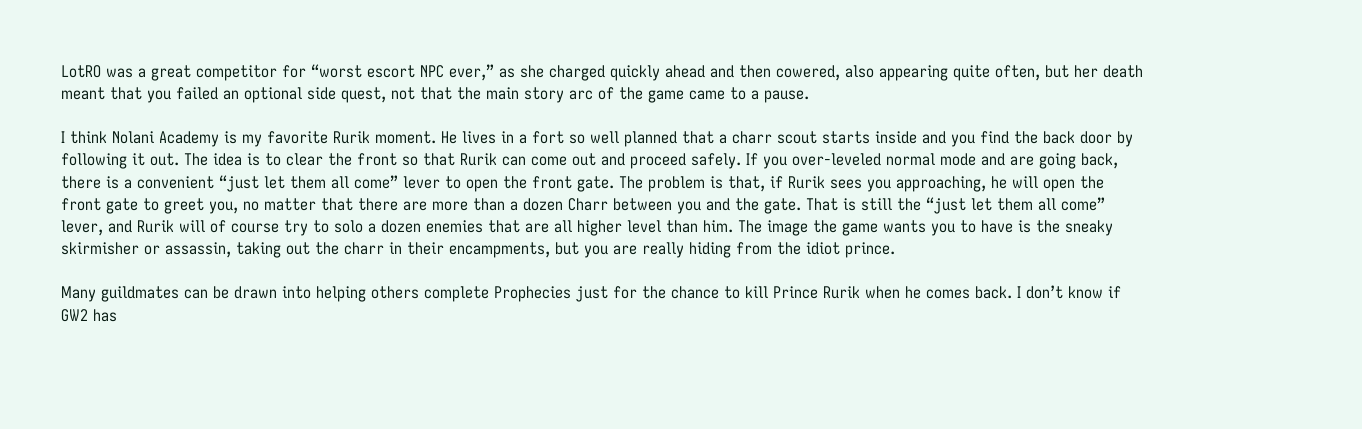LotRO was a great competitor for “worst escort NPC ever,” as she charged quickly ahead and then cowered, also appearing quite often, but her death meant that you failed an optional side quest, not that the main story arc of the game came to a pause.

I think Nolani Academy is my favorite Rurik moment. He lives in a fort so well planned that a charr scout starts inside and you find the back door by following it out. The idea is to clear the front so that Rurik can come out and proceed safely. If you over-leveled normal mode and are going back, there is a convenient “just let them all come” lever to open the front gate. The problem is that, if Rurik sees you approaching, he will open the front gate to greet you, no matter that there are more than a dozen Charr between you and the gate. That is still the “just let them all come” lever, and Rurik will of course try to solo a dozen enemies that are all higher level than him. The image the game wants you to have is the sneaky skirmisher or assassin, taking out the charr in their encampments, but you are really hiding from the idiot prince.

Many guildmates can be drawn into helping others complete Prophecies just for the chance to kill Prince Rurik when he comes back. I don’t know if GW2 has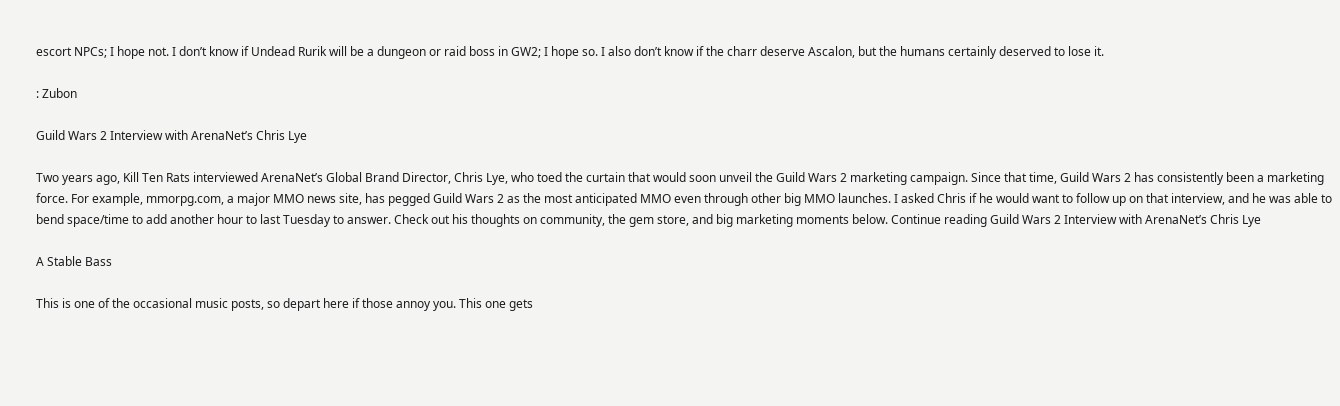escort NPCs; I hope not. I don’t know if Undead Rurik will be a dungeon or raid boss in GW2; I hope so. I also don’t know if the charr deserve Ascalon, but the humans certainly deserved to lose it.

: Zubon

Guild Wars 2 Interview with ArenaNet’s Chris Lye

Two years ago, Kill Ten Rats interviewed ArenaNet’s Global Brand Director, Chris Lye, who toed the curtain that would soon unveil the Guild Wars 2 marketing campaign. Since that time, Guild Wars 2 has consistently been a marketing force. For example, mmorpg.com, a major MMO news site, has pegged Guild Wars 2 as the most anticipated MMO even through other big MMO launches. I asked Chris if he would want to follow up on that interview, and he was able to bend space/time to add another hour to last Tuesday to answer. Check out his thoughts on community, the gem store, and big marketing moments below. Continue reading Guild Wars 2 Interview with ArenaNet’s Chris Lye

A Stable Bass

This is one of the occasional music posts, so depart here if those annoy you. This one gets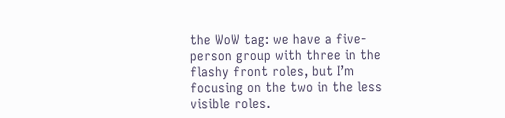the WoW tag: we have a five-person group with three in the flashy front roles, but I’m focusing on the two in the less visible roles.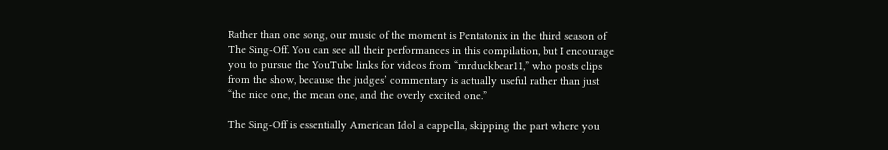Rather than one song, our music of the moment is Pentatonix in the third season of The Sing-Off. You can see all their performances in this compilation, but I encourage you to pursue the YouTube links for videos from “mrduckbear11,” who posts clips from the show, because the judges’ commentary is actually useful rather than just “the nice one, the mean one, and the overly excited one.”

The Sing-Off is essentially American Idol a cappella, skipping the part where you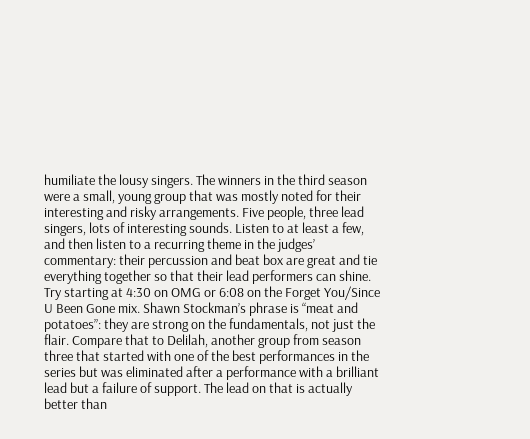humiliate the lousy singers. The winners in the third season were a small, young group that was mostly noted for their interesting and risky arrangements. Five people, three lead singers, lots of interesting sounds. Listen to at least a few, and then listen to a recurring theme in the judges’ commentary: their percussion and beat box are great and tie everything together so that their lead performers can shine. Try starting at 4:30 on OMG or 6:08 on the Forget You/Since U Been Gone mix. Shawn Stockman’s phrase is “meat and potatoes”: they are strong on the fundamentals, not just the flair. Compare that to Delilah, another group from season three that started with one of the best performances in the series but was eliminated after a performance with a brilliant lead but a failure of support. The lead on that is actually better than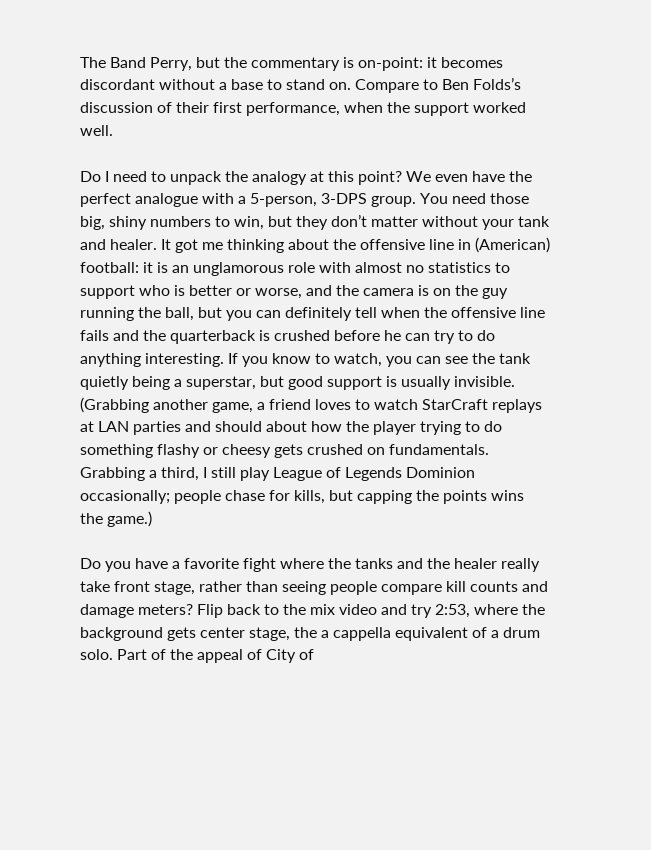The Band Perry, but the commentary is on-point: it becomes discordant without a base to stand on. Compare to Ben Folds’s discussion of their first performance, when the support worked well.

Do I need to unpack the analogy at this point? We even have the perfect analogue with a 5-person, 3-DPS group. You need those big, shiny numbers to win, but they don’t matter without your tank and healer. It got me thinking about the offensive line in (American) football: it is an unglamorous role with almost no statistics to support who is better or worse, and the camera is on the guy running the ball, but you can definitely tell when the offensive line fails and the quarterback is crushed before he can try to do anything interesting. If you know to watch, you can see the tank quietly being a superstar, but good support is usually invisible. (Grabbing another game, a friend loves to watch StarCraft replays at LAN parties and should about how the player trying to do something flashy or cheesy gets crushed on fundamentals. Grabbing a third, I still play League of Legends Dominion occasionally; people chase for kills, but capping the points wins the game.)

Do you have a favorite fight where the tanks and the healer really take front stage, rather than seeing people compare kill counts and damage meters? Flip back to the mix video and try 2:53, where the background gets center stage, the a cappella equivalent of a drum solo. Part of the appeal of City of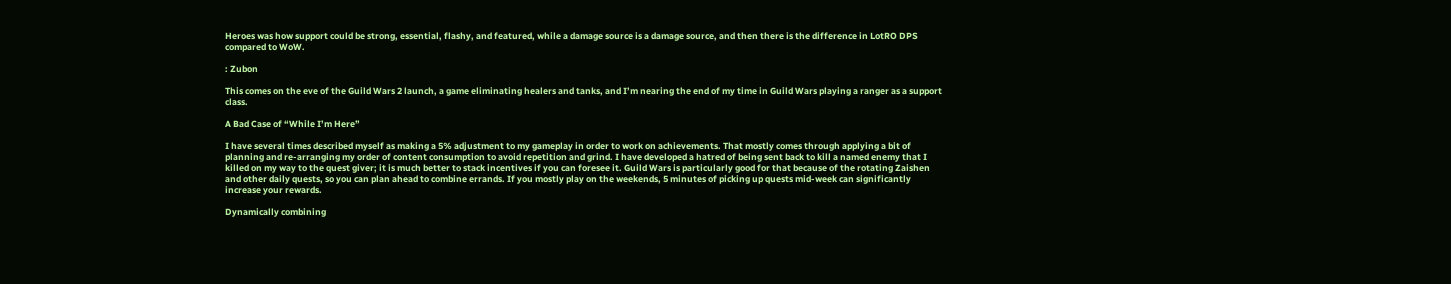Heroes was how support could be strong, essential, flashy, and featured, while a damage source is a damage source, and then there is the difference in LotRO DPS compared to WoW.

: Zubon

This comes on the eve of the Guild Wars 2 launch, a game eliminating healers and tanks, and I’m nearing the end of my time in Guild Wars playing a ranger as a support class.

A Bad Case of “While I’m Here”

I have several times described myself as making a 5% adjustment to my gameplay in order to work on achievements. That mostly comes through applying a bit of planning and re-arranging my order of content consumption to avoid repetition and grind. I have developed a hatred of being sent back to kill a named enemy that I killed on my way to the quest giver; it is much better to stack incentives if you can foresee it. Guild Wars is particularly good for that because of the rotating Zaishen and other daily quests, so you can plan ahead to combine errands. If you mostly play on the weekends, 5 minutes of picking up quests mid-week can significantly increase your rewards.

Dynamically combining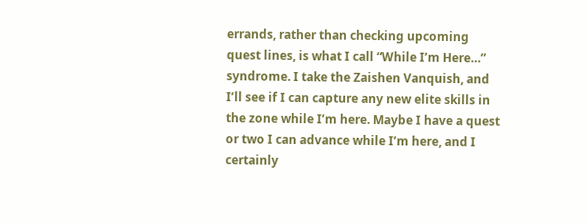errands, rather than checking upcoming quest lines, is what I call “While I’m Here…” syndrome. I take the Zaishen Vanquish, and I’ll see if I can capture any new elite skills in the zone while I’m here. Maybe I have a quest or two I can advance while I’m here, and I certainly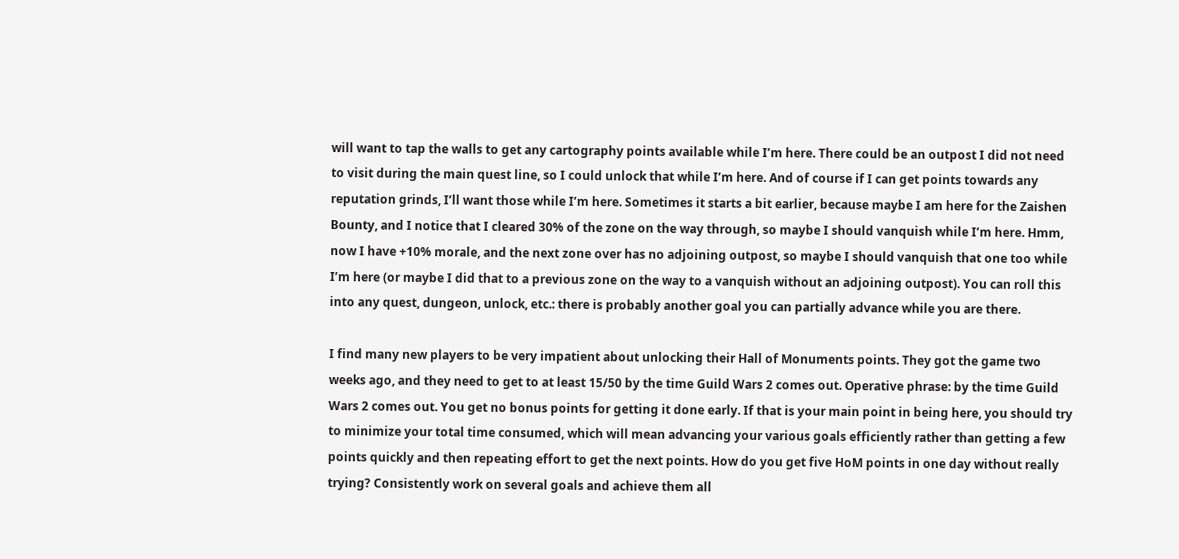will want to tap the walls to get any cartography points available while I’m here. There could be an outpost I did not need to visit during the main quest line, so I could unlock that while I’m here. And of course if I can get points towards any reputation grinds, I’ll want those while I’m here. Sometimes it starts a bit earlier, because maybe I am here for the Zaishen Bounty, and I notice that I cleared 30% of the zone on the way through, so maybe I should vanquish while I’m here. Hmm, now I have +10% morale, and the next zone over has no adjoining outpost, so maybe I should vanquish that one too while I’m here (or maybe I did that to a previous zone on the way to a vanquish without an adjoining outpost). You can roll this into any quest, dungeon, unlock, etc.: there is probably another goal you can partially advance while you are there.

I find many new players to be very impatient about unlocking their Hall of Monuments points. They got the game two weeks ago, and they need to get to at least 15/50 by the time Guild Wars 2 comes out. Operative phrase: by the time Guild Wars 2 comes out. You get no bonus points for getting it done early. If that is your main point in being here, you should try to minimize your total time consumed, which will mean advancing your various goals efficiently rather than getting a few points quickly and then repeating effort to get the next points. How do you get five HoM points in one day without really trying? Consistently work on several goals and achieve them all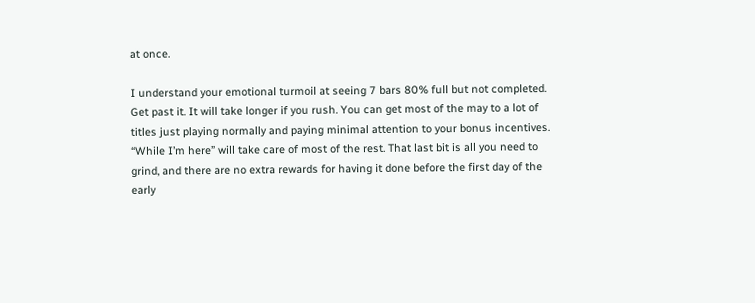at once.

I understand your emotional turmoil at seeing 7 bars 80% full but not completed. Get past it. It will take longer if you rush. You can get most of the may to a lot of titles just playing normally and paying minimal attention to your bonus incentives. “While I’m here” will take care of most of the rest. That last bit is all you need to grind, and there are no extra rewards for having it done before the first day of the early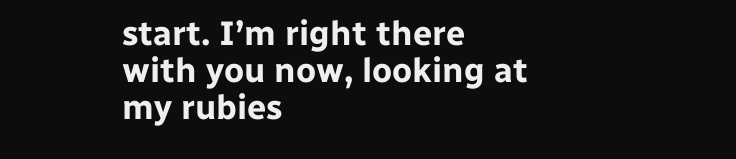start. I’m right there with you now, looking at my rubies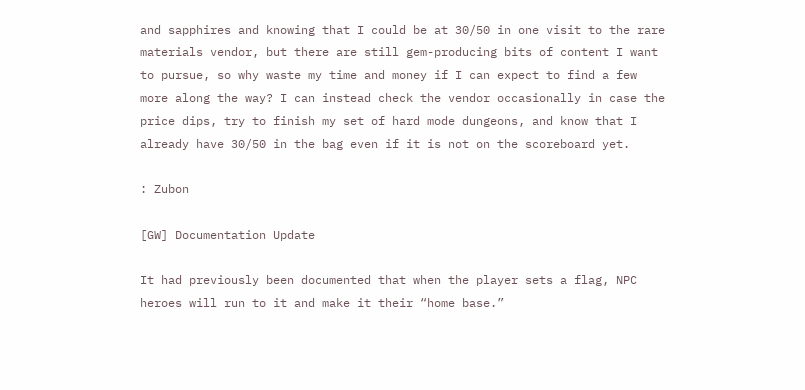and sapphires and knowing that I could be at 30/50 in one visit to the rare materials vendor, but there are still gem-producing bits of content I want to pursue, so why waste my time and money if I can expect to find a few more along the way? I can instead check the vendor occasionally in case the price dips, try to finish my set of hard mode dungeons, and know that I already have 30/50 in the bag even if it is not on the scoreboard yet.

: Zubon

[GW] Documentation Update

It had previously been documented that when the player sets a flag, NPC heroes will run to it and make it their “home base.”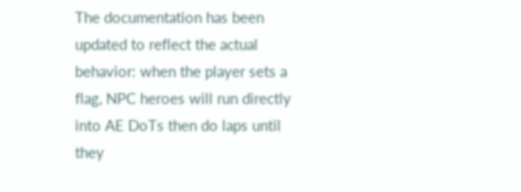The documentation has been updated to reflect the actual behavior: when the player sets a flag, NPC heroes will run directly into AE DoTs then do laps until they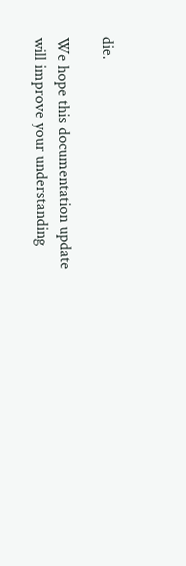die.

We hope this documentation update will improve your understanding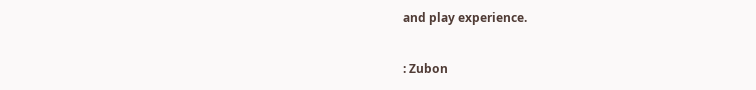and play experience.

: Zubon